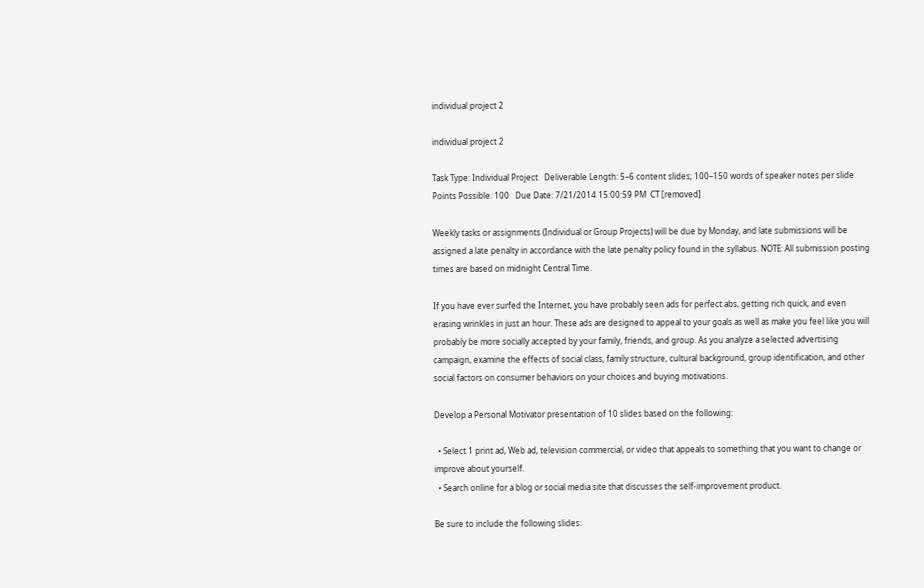individual project 2

individual project 2

Task Type: Individual Project   Deliverable Length: 5–6 content slides; 100–150 words of speaker notes per slide
Points Possible: 100   Due Date: 7/21/2014 15:00:59 PM  CT [removed]

Weekly tasks or assignments (Individual or Group Projects) will be due by Monday, and late submissions will be assigned a late penalty in accordance with the late penalty policy found in the syllabus. NOTE: All submission posting times are based on midnight Central Time.

If you have ever surfed the Internet, you have probably seen ads for perfect abs, getting rich quick, and even erasing wrinkles in just an hour. These ads are designed to appeal to your goals as well as make you feel like you will probably be more socially accepted by your family, friends, and group. As you analyze a selected advertising campaign, examine the effects of social class, family structure, cultural background, group identification, and other social factors on consumer behaviors on your choices and buying motivations.

Develop a Personal Motivator presentation of 10 slides based on the following:

  • Select 1 print ad, Web ad, television commercial, or video that appeals to something that you want to change or improve about yourself.
  • Search online for a blog or social media site that discusses the self-improvement product.

Be sure to include the following slides: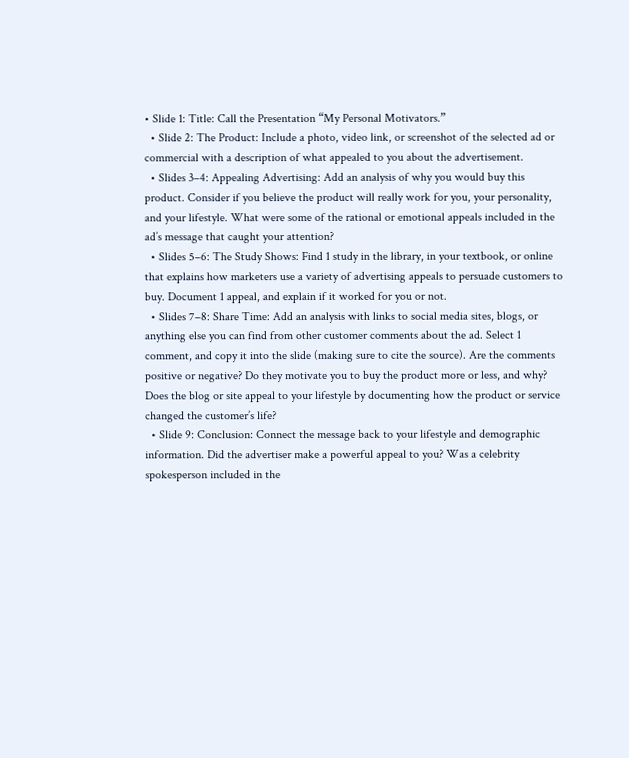• Slide 1: Title: Call the Presentation “My Personal Motivators.”
  • Slide 2: The Product: Include a photo, video link, or screenshot of the selected ad or commercial with a description of what appealed to you about the advertisement.
  • Slides 3–4: Appealing Advertising: Add an analysis of why you would buy this product. Consider if you believe the product will really work for you, your personality, and your lifestyle. What were some of the rational or emotional appeals included in the ad’s message that caught your attention?
  • Slides 5–6: The Study Shows: Find 1 study in the library, in your textbook, or online that explains how marketers use a variety of advertising appeals to persuade customers to buy. Document 1 appeal, and explain if it worked for you or not.
  • Slides 7–8: Share Time: Add an analysis with links to social media sites, blogs, or anything else you can find from other customer comments about the ad. Select 1 comment, and copy it into the slide (making sure to cite the source). Are the comments positive or negative? Do they motivate you to buy the product more or less, and why? Does the blog or site appeal to your lifestyle by documenting how the product or service changed the customer’s life?
  • Slide 9: Conclusion: Connect the message back to your lifestyle and demographic information. Did the advertiser make a powerful appeal to you? Was a celebrity spokesperson included in the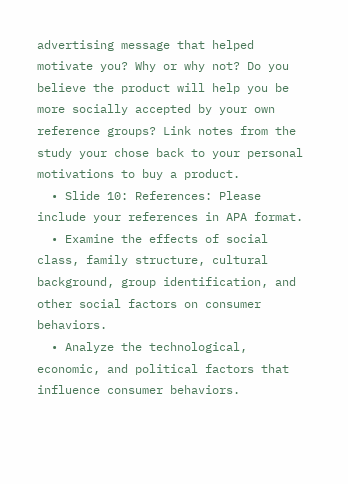advertising message that helped motivate you? Why or why not? Do you believe the product will help you be more socially accepted by your own reference groups? Link notes from the study your chose back to your personal motivations to buy a product.
  • Slide 10: References: Please include your references in APA format.
  • Examine the effects of social class, family structure, cultural background, group identification, and other social factors on consumer behaviors.
  • Analyze the technological, economic, and political factors that influence consumer behaviors.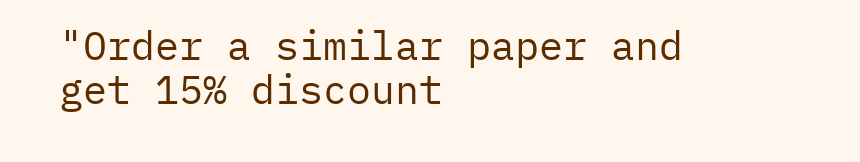"Order a similar paper and get 15% discount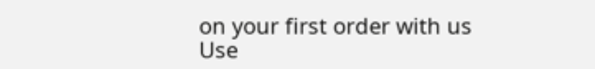on your first order with us
Use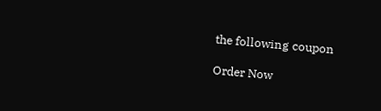the following coupon

Order Now